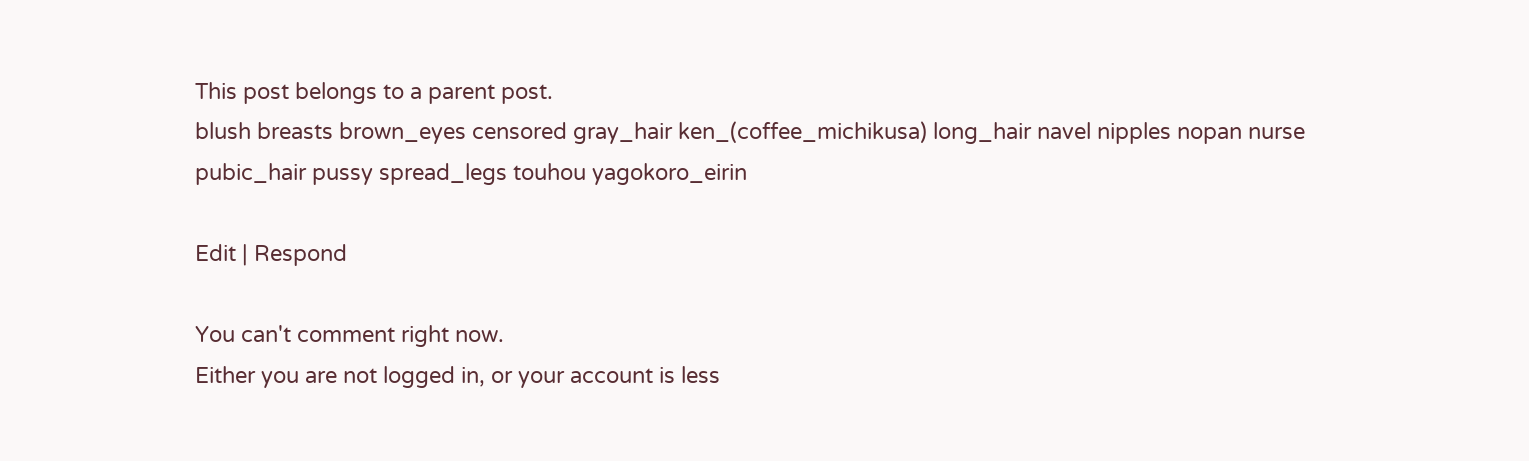This post belongs to a parent post.
blush breasts brown_eyes censored gray_hair ken_(coffee_michikusa) long_hair navel nipples nopan nurse pubic_hair pussy spread_legs touhou yagokoro_eirin

Edit | Respond

You can't comment right now.
Either you are not logged in, or your account is less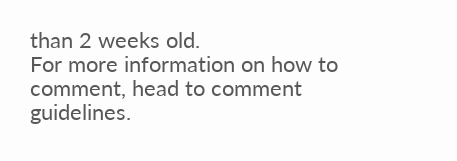than 2 weeks old.
For more information on how to comment, head to comment guidelines.